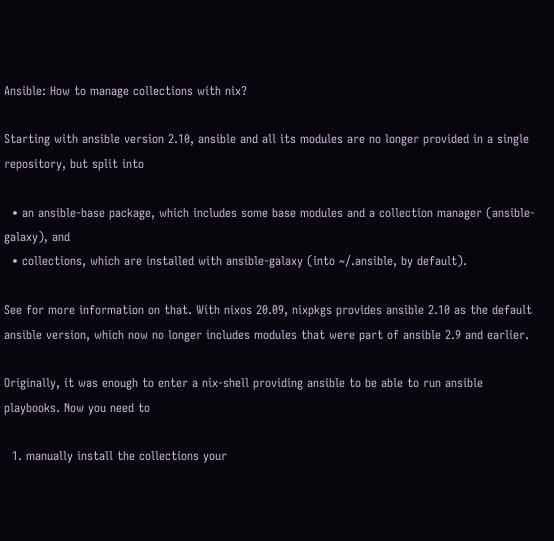Ansible: How to manage collections with nix?

Starting with ansible version 2.10, ansible and all its modules are no longer provided in a single repository, but split into

  • an ansible-base package, which includes some base modules and a collection manager (ansible-galaxy), and
  • collections, which are installed with ansible-galaxy (into ~/.ansible, by default).

See for more information on that. With nixos 20.09, nixpkgs provides ansible 2.10 as the default ansible version, which now no longer includes modules that were part of ansible 2.9 and earlier.

Originally, it was enough to enter a nix-shell providing ansible to be able to run ansible playbooks. Now you need to

  1. manually install the collections your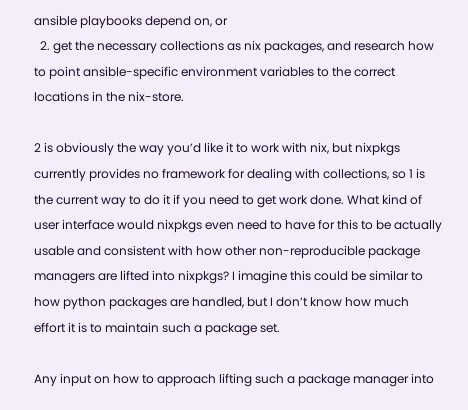ansible playbooks depend on, or
  2. get the necessary collections as nix packages, and research how to point ansible-specific environment variables to the correct locations in the nix-store.

2 is obviously the way you’d like it to work with nix, but nixpkgs currently provides no framework for dealing with collections, so 1 is the current way to do it if you need to get work done. What kind of user interface would nixpkgs even need to have for this to be actually usable and consistent with how other non-reproducible package managers are lifted into nixpkgs? I imagine this could be similar to how python packages are handled, but I don’t know how much effort it is to maintain such a package set.

Any input on how to approach lifting such a package manager into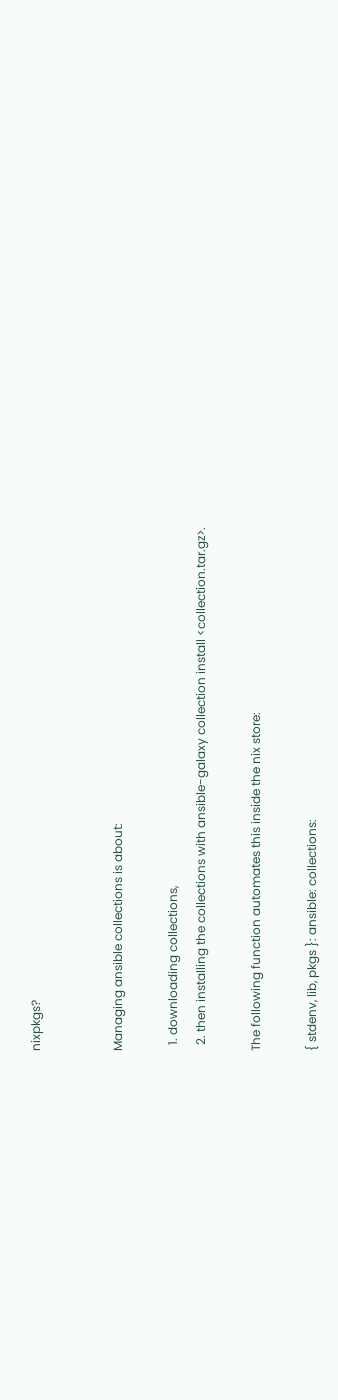nixpkgs?


Managing ansible collections is about:

  1. downloading collections,
  2. then installing the collections with ansible-galaxy collection install <collection.tar.gz>.

The following function automates this inside the nix store:

{ stdenv, lib, pkgs }: ansible: collections: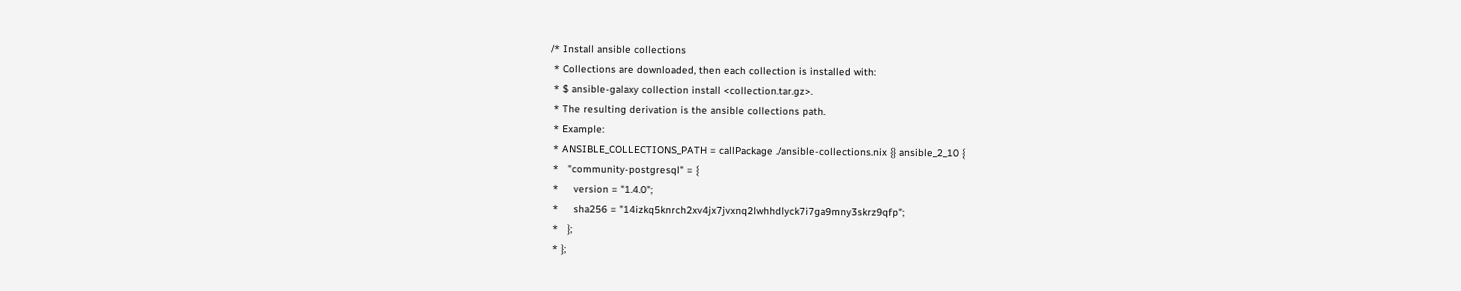/* Install ansible collections
 * Collections are downloaded, then each collection is installed with:
 * $ ansible-galaxy collection install <collection.tar.gz>.
 * The resulting derivation is the ansible collections path.
 * Example:
 * ANSIBLE_COLLECTIONS_PATH = callPackage ./ansible-collections.nix {} ansible_2_10 {
 *   "community-postgresql" = {
 *     version = "1.4.0";
 *     sha256 = "14izkq5knrch2xv4jx7jvxnq2lwhhdlyck7i7ga9mny3skrz9qfp";
 *   };
 * };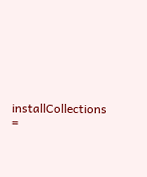installCollections =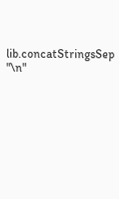lib.concatStringsSep "\n"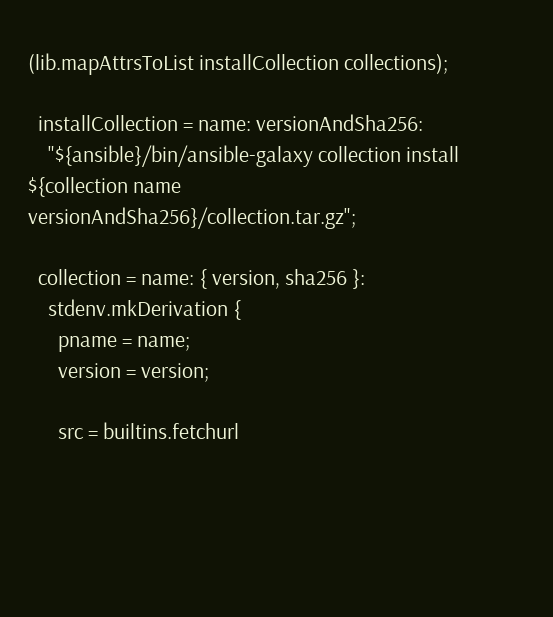(lib.mapAttrsToList installCollection collections);

  installCollection = name: versionAndSha256:
    "${ansible}/bin/ansible-galaxy collection install ${collection name versionAndSha256}/collection.tar.gz";

  collection = name: { version, sha256 }:
    stdenv.mkDerivation {
      pname = name;
      version = version;

      src = builtins.fetchurl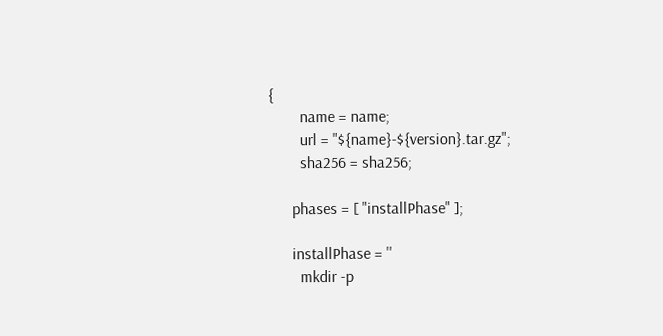{
        name = name;
        url = "${name}-${version}.tar.gz";
        sha256 = sha256;

      phases = [ "installPhase" ];

      installPhase = ''
        mkdir -p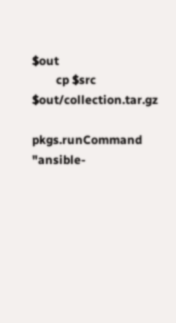$out
        cp $src $out/collection.tar.gz

pkgs.runCommand "ansible-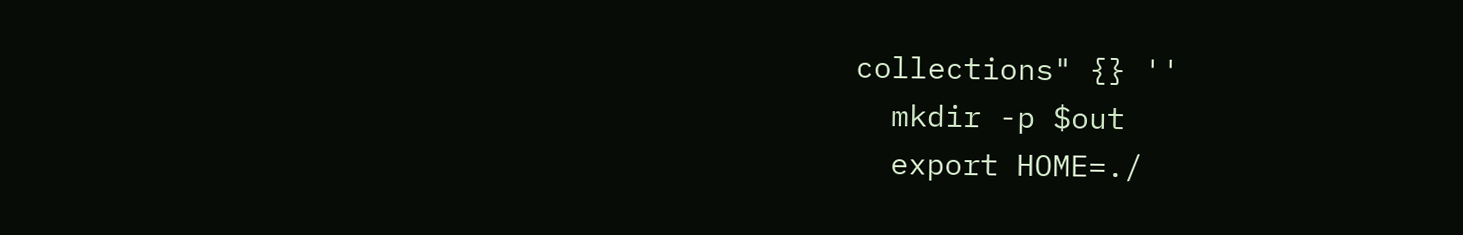collections" {} ''
  mkdir -p $out
  export HOME=./